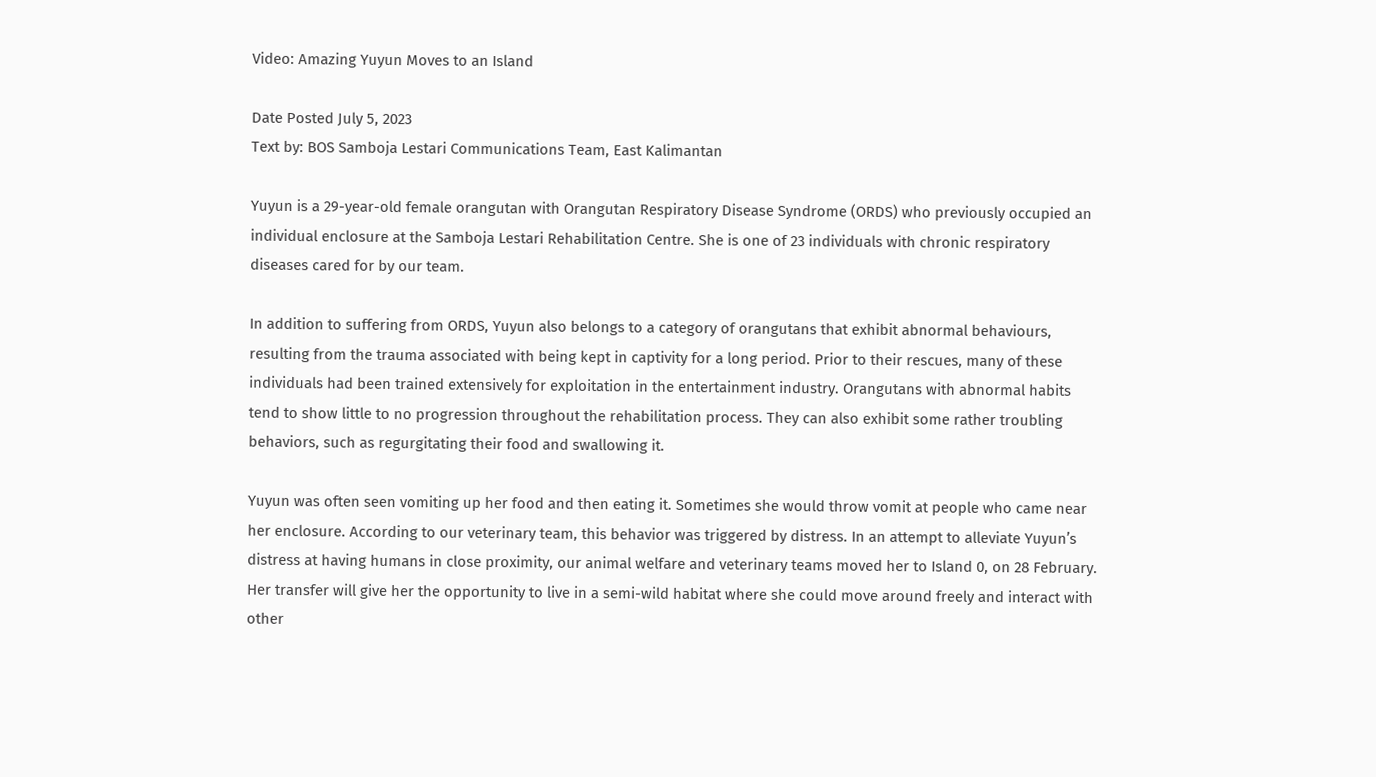Video: Amazing Yuyun Moves to an Island

Date Posted July 5, 2023
Text by: BOS Samboja Lestari Communications Team, East Kalimantan

Yuyun is a 29-year-old female orangutan with Orangutan Respiratory Disease Syndrome (ORDS) who previously occupied an individual enclosure at the Samboja Lestari Rehabilitation Centre. She is one of 23 individuals with chronic respiratory diseases cared for by our team.

In addition to suffering from ORDS, Yuyun also belongs to a category of orangutans that exhibit abnormal behaviours, resulting from the trauma associated with being kept in captivity for a long period. Prior to their rescues, many of these individuals had been trained extensively for exploitation in the entertainment industry. Orangutans with abnormal habits tend to show little to no progression throughout the rehabilitation process. They can also exhibit some rather troubling behaviors, such as regurgitating their food and swallowing it.

Yuyun was often seen vomiting up her food and then eating it. Sometimes she would throw vomit at people who came near her enclosure. According to our veterinary team, this behavior was triggered by distress. In an attempt to alleviate Yuyun’s distress at having humans in close proximity, our animal welfare and veterinary teams moved her to Island 0, on 28 February. Her transfer will give her the opportunity to live in a semi-wild habitat where she could move around freely and interact with other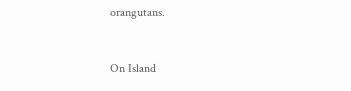orangutans.


On Island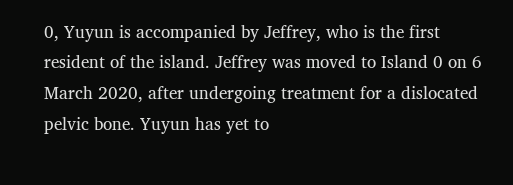0, Yuyun is accompanied by Jeffrey, who is the first resident of the island. Jeffrey was moved to Island 0 on 6 March 2020, after undergoing treatment for a dislocated pelvic bone. Yuyun has yet to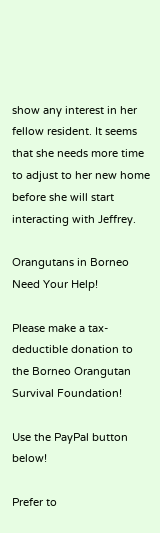show any interest in her fellow resident. It seems that she needs more time to adjust to her new home before she will start interacting with Jeffrey.

Orangutans in Borneo Need Your Help!

Please make a tax-deductible donation to the Borneo Orangutan Survival Foundation!

Use the PayPal button below!

Prefer to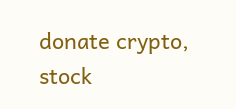donate crypto, stock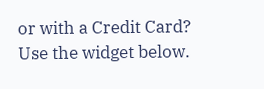or with a Credit Card?
Use the widget below.